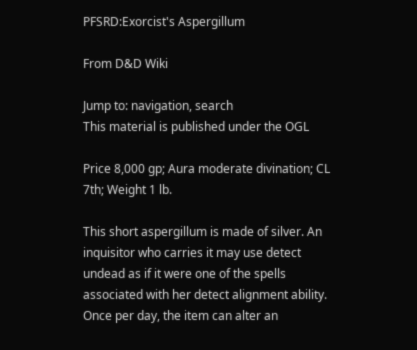PFSRD:Exorcist's Aspergillum

From D&D Wiki

Jump to: navigation, search
This material is published under the OGL

Price 8,000 gp; Aura moderate divination; CL 7th; Weight 1 lb.

This short aspergillum is made of silver. An inquisitor who carries it may use detect undead as if it were one of the spells associated with her detect alignment ability. Once per day, the item can alter an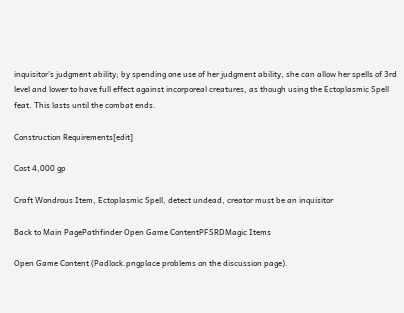inquisitor's judgment ability; by spending one use of her judgment ability, she can allow her spells of 3rd level and lower to have full effect against incorporeal creatures, as though using the Ectoplasmic Spell feat. This lasts until the combat ends.

Construction Requirements[edit]

Cost 4,000 gp

Craft Wondrous Item, Ectoplasmic Spell, detect undead, creator must be an inquisitor

Back to Main PagePathfinder Open Game ContentPFSRDMagic Items

Open Game Content (Padlock.pngplace problems on the discussion page).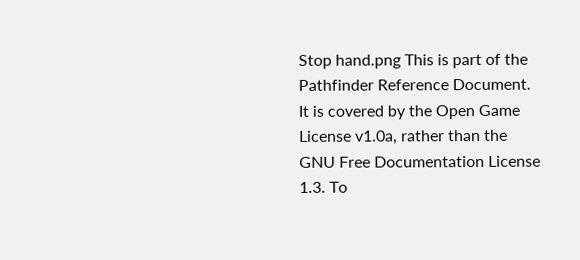Stop hand.png This is part of the Pathfinder Reference Document. It is covered by the Open Game License v1.0a, rather than the GNU Free Documentation License 1.3. To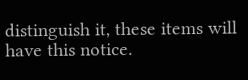distinguish it, these items will have this notice.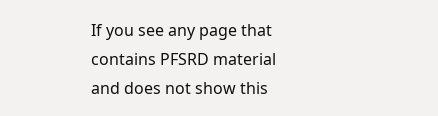If you see any page that contains PFSRD material and does not show this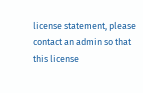license statement, please contact an admin so that this license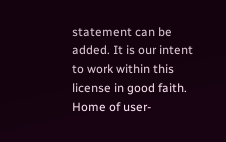statement can be added. It is our intent to work within this license in good faith.
Home of user-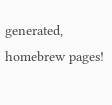generated,
homebrew pages!